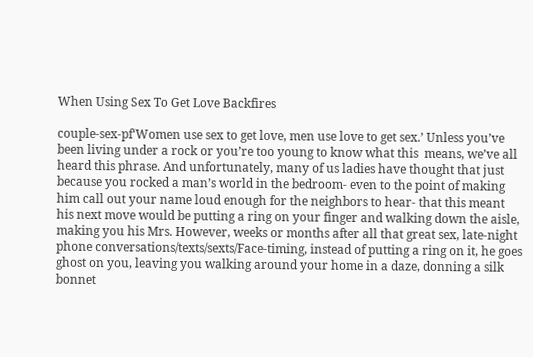When Using Sex To Get Love Backfires

couple-sex-pf‘Women use sex to get love, men use love to get sex.’ Unless you’ve been living under a rock or you’re too young to know what this  means, we’ve all heard this phrase. And unfortunately, many of us ladies have thought that just because you rocked a man’s world in the bedroom- even to the point of making him call out your name loud enough for the neighbors to hear- that this meant his next move would be putting a ring on your finger and walking down the aisle, making you his Mrs. However, weeks or months after all that great sex, late-night phone conversations/texts/sexts/Face-timing, instead of putting a ring on it, he goes ghost on you, leaving you walking around your home in a daze, donning a silk bonnet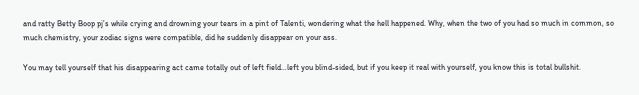and ratty Betty Boop pj’s while crying and drowning your tears in a pint of Talenti, wondering what the hell happened. Why, when the two of you had so much in common, so much chemistry, your zodiac signs were compatible, did he suddenly disappear on your ass.

You may tell yourself that his disappearing act came totally out of left field…left you blind-sided, but if you keep it real with yourself, you know this is total bullshit.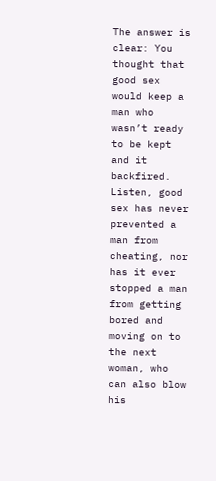The answer is clear: You thought that good sex would keep a man who wasn’t ready to be kept and it backfired. Listen, good sex has never prevented a man from cheating, nor has it ever stopped a man from getting bored and moving on to the next woman, who can also blow his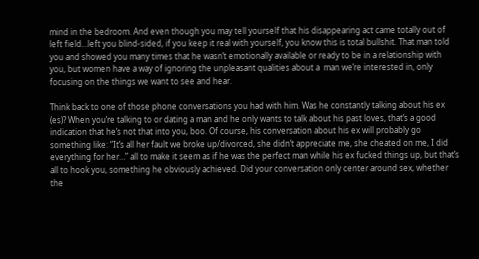mind in the bedroom. And even though you may tell yourself that his disappearing act came totally out of left field…left you blind-sided, if you keep it real with yourself, you know this is total bullshit. That man told you and showed you many times that he wasn’t emotionally available or ready to be in a relationship with you, but women have a way of ignoring the unpleasant qualities about a  man we’re interested in, only focusing on the things we want to see and hear.

Think back to one of those phone conversations you had with him. Was he constantly talking about his ex (es)? When you’re talking to or dating a man and he only wants to talk about his past loves, that’s a good indication that he’s not that into you, boo. Of course, his conversation about his ex will probably go something like: “It’s all her fault we broke up/divorced, she didn’t appreciate me, she cheated on me, I did everything for her…” all to make it seem as if he was the perfect man while his ex fucked things up, but that’s all to hook you, something he obviously achieved. Did your conversation only center around sex, whether the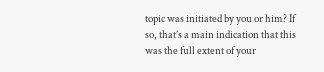topic was initiated by you or him? If so, that’s a main indication that this was the full extent of your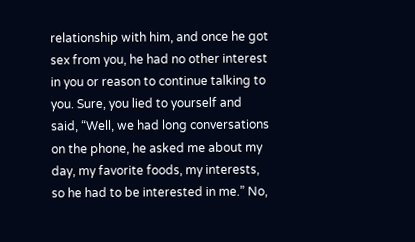relationship with him, and once he got sex from you, he had no other interest in you or reason to continue talking to you. Sure, you lied to yourself and said, “Well, we had long conversations on the phone, he asked me about my day, my favorite foods, my interests, so he had to be interested in me.” No,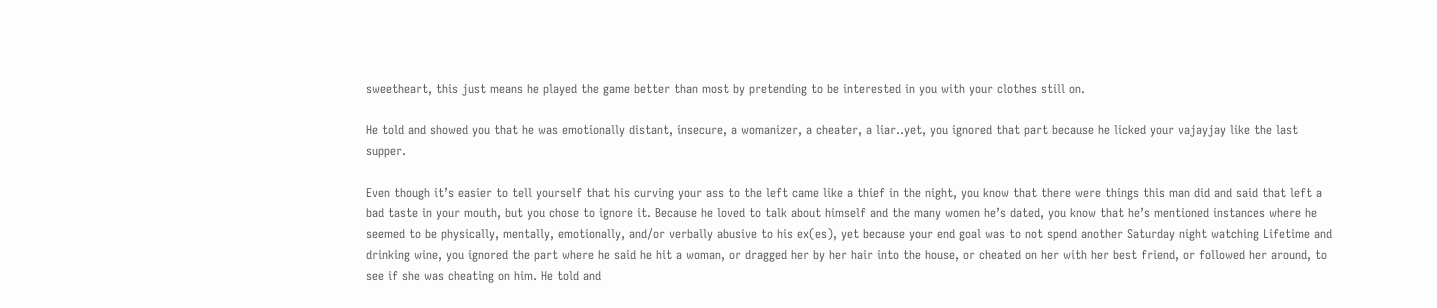sweetheart, this just means he played the game better than most by pretending to be interested in you with your clothes still on.

He told and showed you that he was emotionally distant, insecure, a womanizer, a cheater, a liar..yet, you ignored that part because he licked your vajayjay like the last supper.

Even though it’s easier to tell yourself that his curving your ass to the left came like a thief in the night, you know that there were things this man did and said that left a bad taste in your mouth, but you chose to ignore it. Because he loved to talk about himself and the many women he’s dated, you know that he’s mentioned instances where he seemed to be physically, mentally, emotionally, and/or verbally abusive to his ex(es), yet because your end goal was to not spend another Saturday night watching Lifetime and drinking wine, you ignored the part where he said he hit a woman, or dragged her by her hair into the house, or cheated on her with her best friend, or followed her around, to see if she was cheating on him. He told and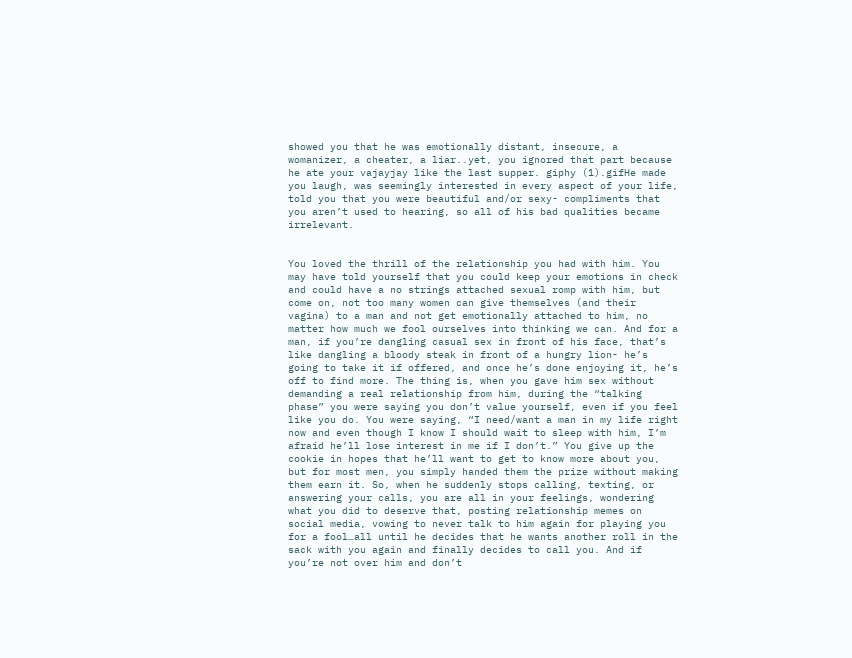showed you that he was emotionally distant, insecure, a womanizer, a cheater, a liar..yet, you ignored that part because he ate your vajayjay like the last supper. giphy (1).gifHe made you laugh, was seemingly interested in every aspect of your life, told you that you were beautiful and/or sexy- compliments that you aren’t used to hearing, so all of his bad qualities became irrelevant.


You loved the thrill of the relationship you had with him. You may have told yourself that you could keep your emotions in check and could have a no strings attached sexual romp with him, but come on, not too many women can give themselves (and their vagina) to a man and not get emotionally attached to him, no matter how much we fool ourselves into thinking we can. And for a man, if you’re dangling casual sex in front of his face, that’s like dangling a bloody steak in front of a hungry lion- he’s going to take it if offered, and once he’s done enjoying it, he’s off to find more. The thing is, when you gave him sex without demanding a real relationship from him, during the “talking phase” you were saying you don’t value yourself, even if you feel like you do. You were saying, “I need/want a man in my life right now and even though I know I should wait to sleep with him, I’m afraid he’ll lose interest in me if I don’t.” You give up the cookie in hopes that he’ll want to get to know more about you, but for most men, you simply handed them the prize without making them earn it. So, when he suddenly stops calling, texting, or answering your calls, you are all in your feelings, wondering what you did to deserve that, posting relationship memes on social media, vowing to never talk to him again for playing you for a fool…all until he decides that he wants another roll in the sack with you again and finally decides to call you. And if you’re not over him and don’t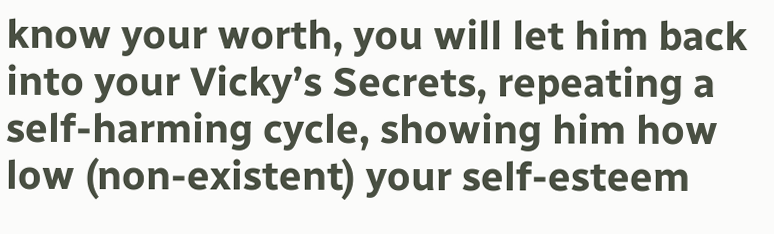know your worth, you will let him back into your Vicky’s Secrets, repeating a self-harming cycle, showing him how low (non-existent) your self-esteem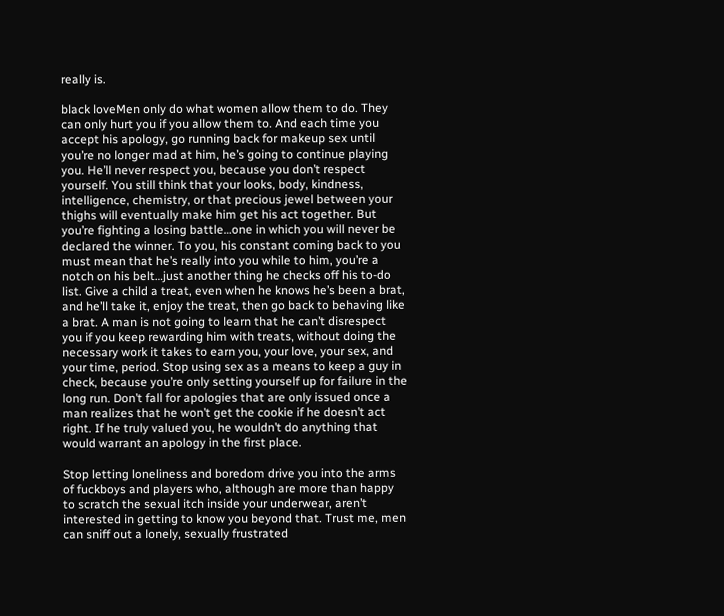really is.

black loveMen only do what women allow them to do. They can only hurt you if you allow them to. And each time you accept his apology, go running back for makeup sex until you’re no longer mad at him, he’s going to continue playing you. He’ll never respect you, because you don’t respect yourself. You still think that your looks, body, kindness, intelligence, chemistry, or that precious jewel between your thighs will eventually make him get his act together. But you’re fighting a losing battle…one in which you will never be declared the winner. To you, his constant coming back to you must mean that he’s really into you while to him, you’re a notch on his belt…just another thing he checks off his to-do list. Give a child a treat, even when he knows he’s been a brat, and he’ll take it, enjoy the treat, then go back to behaving like a brat. A man is not going to learn that he can’t disrespect you if you keep rewarding him with treats, without doing the necessary work it takes to earn you, your love, your sex, and your time, period. Stop using sex as a means to keep a guy in check, because you’re only setting yourself up for failure in the long run. Don’t fall for apologies that are only issued once a man realizes that he won’t get the cookie if he doesn’t act right. If he truly valued you, he wouldn’t do anything that would warrant an apology in the first place.

Stop letting loneliness and boredom drive you into the arms of fuckboys and players who, although are more than happy to scratch the sexual itch inside your underwear, aren’t interested in getting to know you beyond that. Trust me, men can sniff out a lonely, sexually frustrated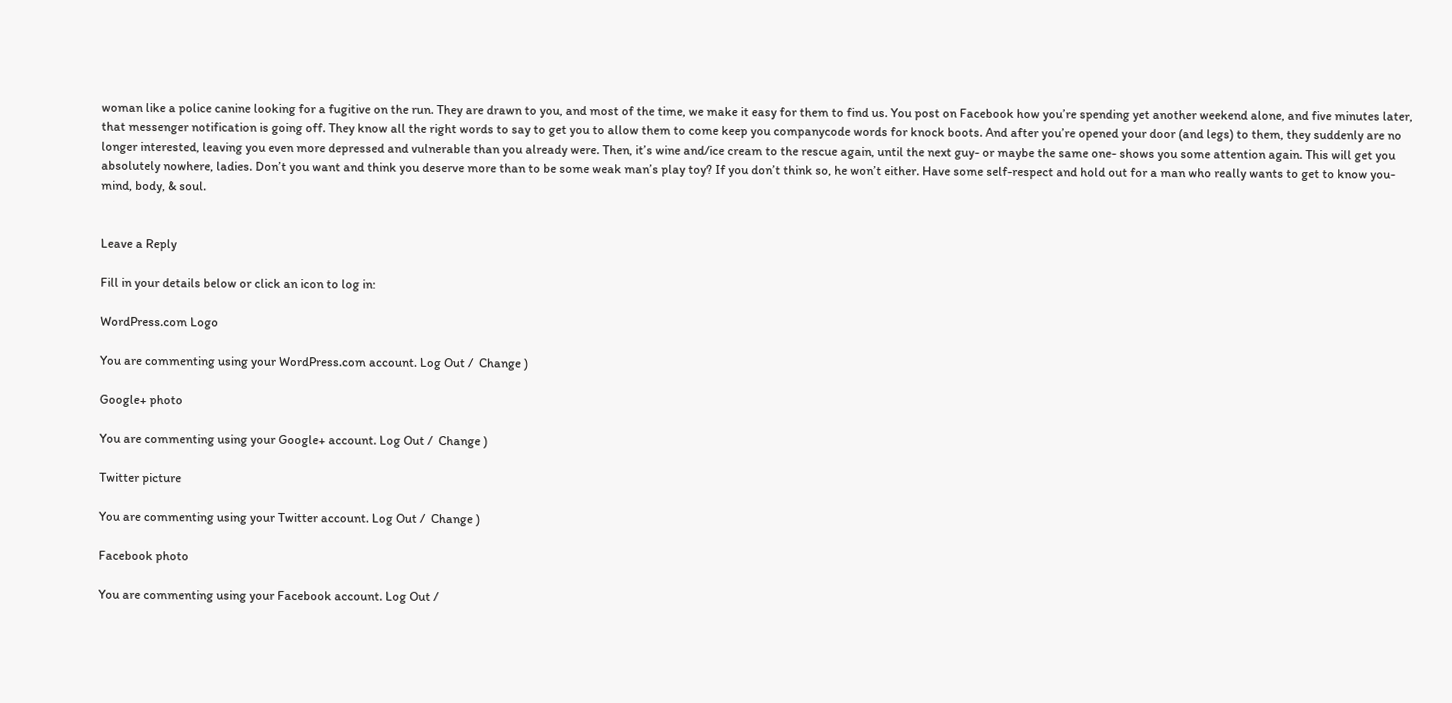woman like a police canine looking for a fugitive on the run. They are drawn to you, and most of the time, we make it easy for them to find us. You post on Facebook how you’re spending yet another weekend alone, and five minutes later, that messenger notification is going off. They know all the right words to say to get you to allow them to come keep you companycode words for knock boots. And after you’re opened your door (and legs) to them, they suddenly are no longer interested, leaving you even more depressed and vulnerable than you already were. Then, it’s wine and/ice cream to the rescue again, until the next guy- or maybe the same one- shows you some attention again. This will get you absolutely nowhere, ladies. Don’t you want and think you deserve more than to be some weak man’s play toy? If you don’t think so, he won’t either. Have some self-respect and hold out for a man who really wants to get to know you- mind, body, & soul.


Leave a Reply

Fill in your details below or click an icon to log in:

WordPress.com Logo

You are commenting using your WordPress.com account. Log Out /  Change )

Google+ photo

You are commenting using your Google+ account. Log Out /  Change )

Twitter picture

You are commenting using your Twitter account. Log Out /  Change )

Facebook photo

You are commenting using your Facebook account. Log Out /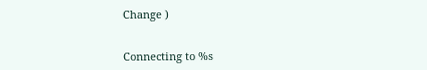Change )


Connecting to %s